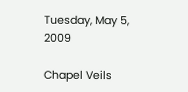Tuesday, May 5, 2009

Chapel Veils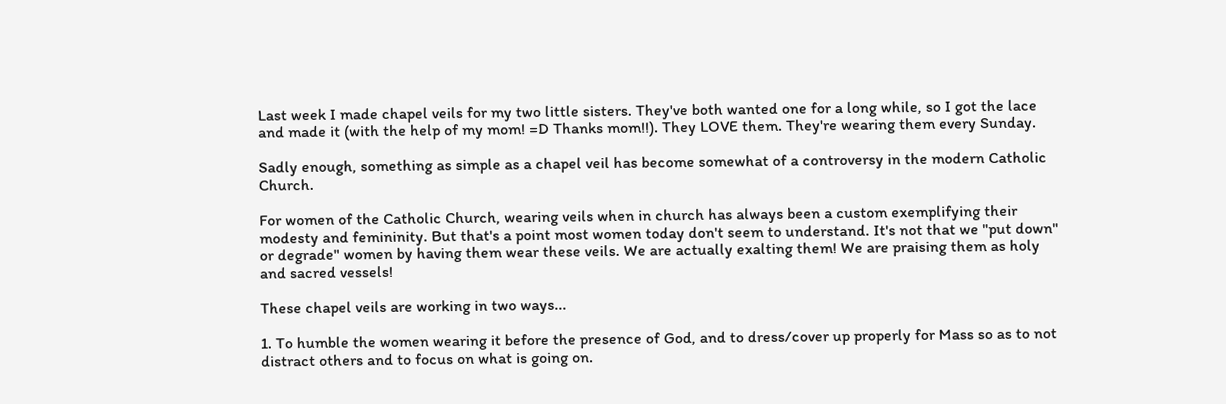Last week I made chapel veils for my two little sisters. They've both wanted one for a long while, so I got the lace and made it (with the help of my mom! =D Thanks mom!!). They LOVE them. They're wearing them every Sunday.

Sadly enough, something as simple as a chapel veil has become somewhat of a controversy in the modern Catholic Church.

For women of the Catholic Church, wearing veils when in church has always been a custom exemplifying their modesty and femininity. But that's a point most women today don't seem to understand. It's not that we "put down" or degrade" women by having them wear these veils. We are actually exalting them! We are praising them as holy and sacred vessels!

These chapel veils are working in two ways...

1. To humble the women wearing it before the presence of God, and to dress/cover up properly for Mass so as to not distract others and to focus on what is going on.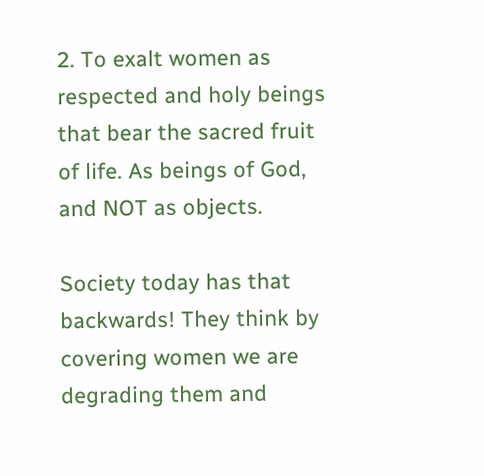2. To exalt women as respected and holy beings that bear the sacred fruit of life. As beings of God, and NOT as objects.

Society today has that backwards! They think by covering women we are degrading them and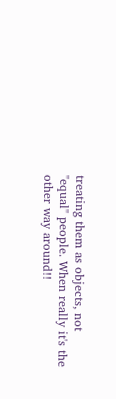treating them as objects, not "equal" people. When really it's the other way around!!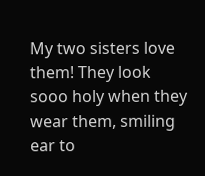My two sisters love them! They look sooo holy when they wear them, smiling ear to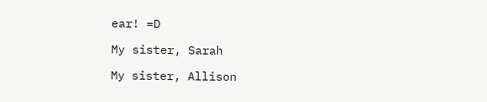ear! =D

My sister, Sarah

My sister, Allison